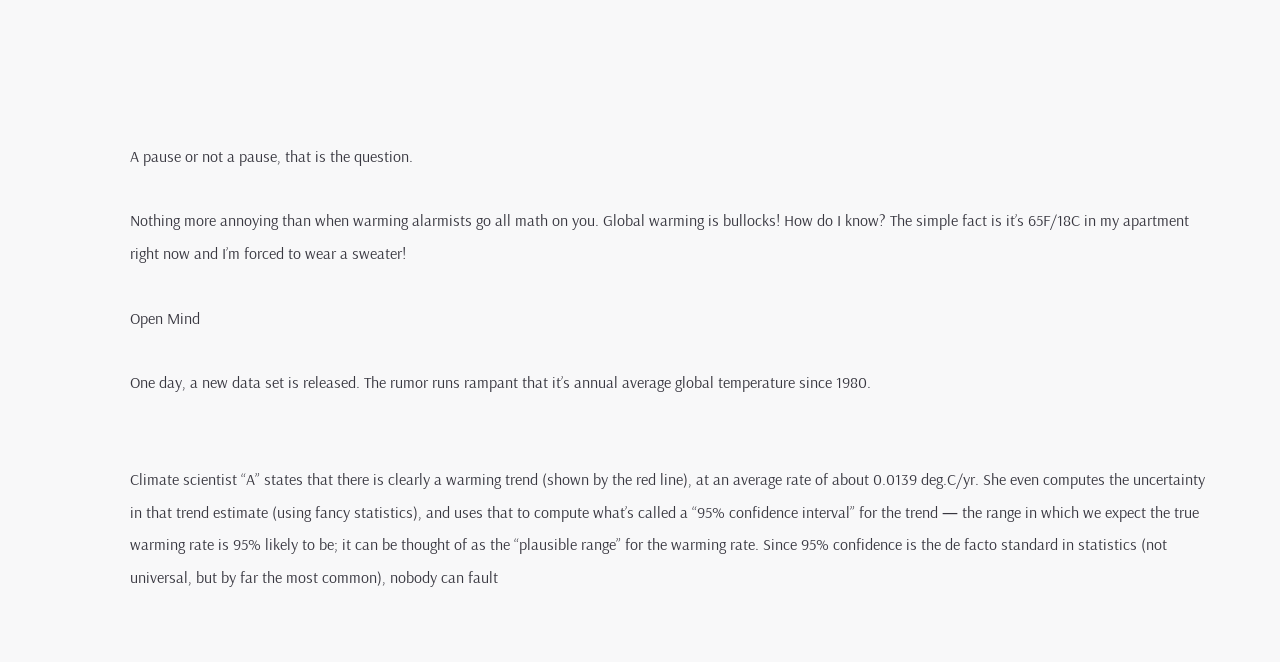A pause or not a pause, that is the question.

Nothing more annoying than when warming alarmists go all math on you. Global warming is bullocks! How do I know? The simple fact is it’s 65F/18C in my apartment right now and I’m forced to wear a sweater!

Open Mind

One day, a new data set is released. The rumor runs rampant that it’s annual average global temperature since 1980.


Climate scientist “A” states that there is clearly a warming trend (shown by the red line), at an average rate of about 0.0139 deg.C/yr. She even computes the uncertainty in that trend estimate (using fancy statistics), and uses that to compute what’s called a “95% confidence interval” for the trend — the range in which we expect the true warming rate is 95% likely to be; it can be thought of as the “plausible range” for the warming rate. Since 95% confidence is the de facto standard in statistics (not universal, but by far the most common), nobody can fault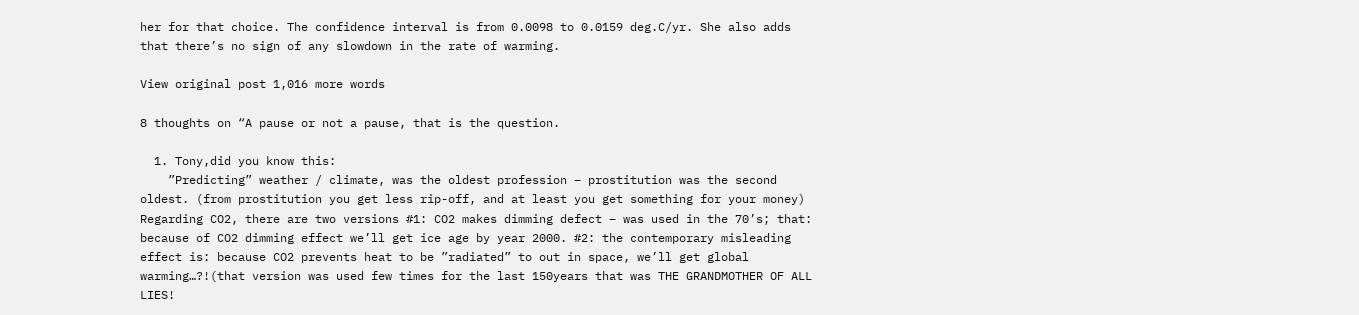her for that choice. The confidence interval is from 0.0098 to 0.0159 deg.C/yr. She also adds that there’s no sign of any slowdown in the rate of warming.

View original post 1,016 more words

8 thoughts on “A pause or not a pause, that is the question.

  1. Tony,did you know this:
    ”Predicting” weather / climate, was the oldest profession – prostitution was the second oldest. (from prostitution you get less rip-off, and at least you get something for your money) Regarding CO2, there are two versions #1: CO2 makes dimming defect – was used in the 70’s; that: because of CO2 dimming effect we’ll get ice age by year 2000. #2: the contemporary misleading effect is: because CO2 prevents heat to be ”radiated” to out in space, we’ll get global warming…?!(that version was used few times for the last 150years that was THE GRANDMOTHER OF ALL LIES!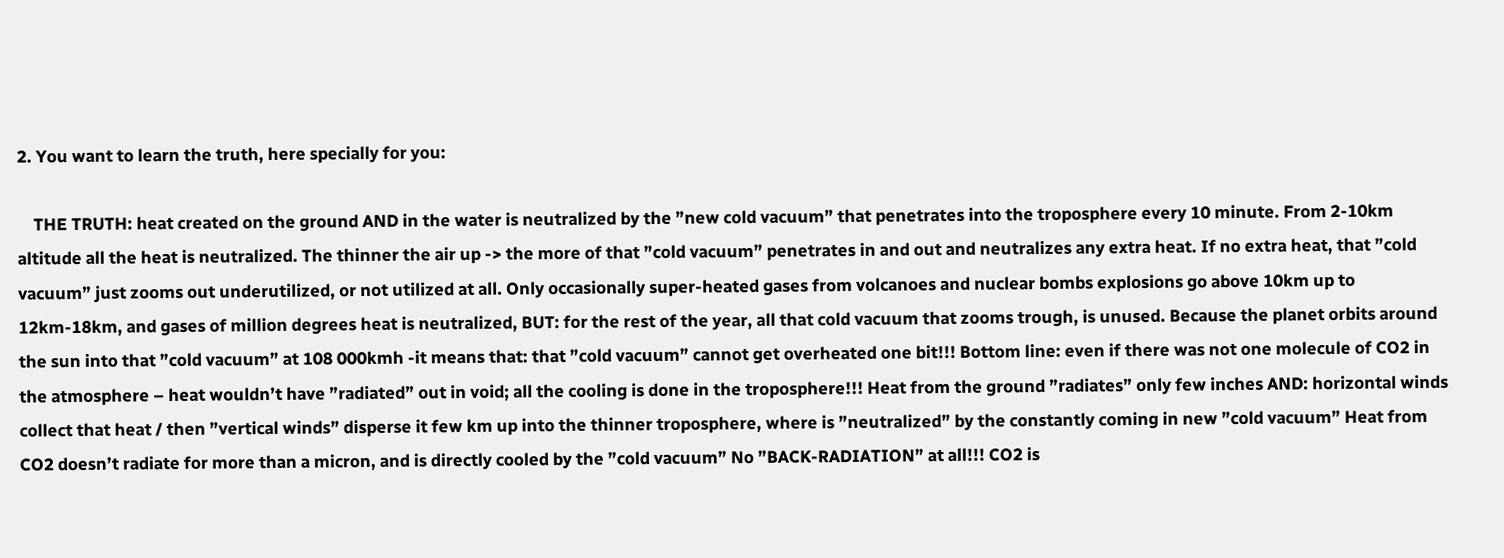2. You want to learn the truth, here specially for you:

    THE TRUTH: heat created on the ground AND in the water is neutralized by the ”new cold vacuum” that penetrates into the troposphere every 10 minute. From 2-10km altitude all the heat is neutralized. The thinner the air up -> the more of that ”cold vacuum” penetrates in and out and neutralizes any extra heat. If no extra heat, that ”cold vacuum” just zooms out underutilized, or not utilized at all. Only occasionally super-heated gases from volcanoes and nuclear bombs explosions go above 10km up to 12km-18km, and gases of million degrees heat is neutralized, BUT: for the rest of the year, all that cold vacuum that zooms trough, is unused. Because the planet orbits around the sun into that ”cold vacuum” at 108 000kmh -it means that: that ”cold vacuum” cannot get overheated one bit!!! Bottom line: even if there was not one molecule of CO2 in the atmosphere – heat wouldn’t have ”radiated” out in void; all the cooling is done in the troposphere!!! Heat from the ground ”radiates” only few inches AND: horizontal winds collect that heat / then ”vertical winds” disperse it few km up into the thinner troposphere, where is ”neutralized” by the constantly coming in new ”cold vacuum” Heat from CO2 doesn’t radiate for more than a micron, and is directly cooled by the ”cold vacuum” No ”BACK-RADIATION” at all!!! CO2 is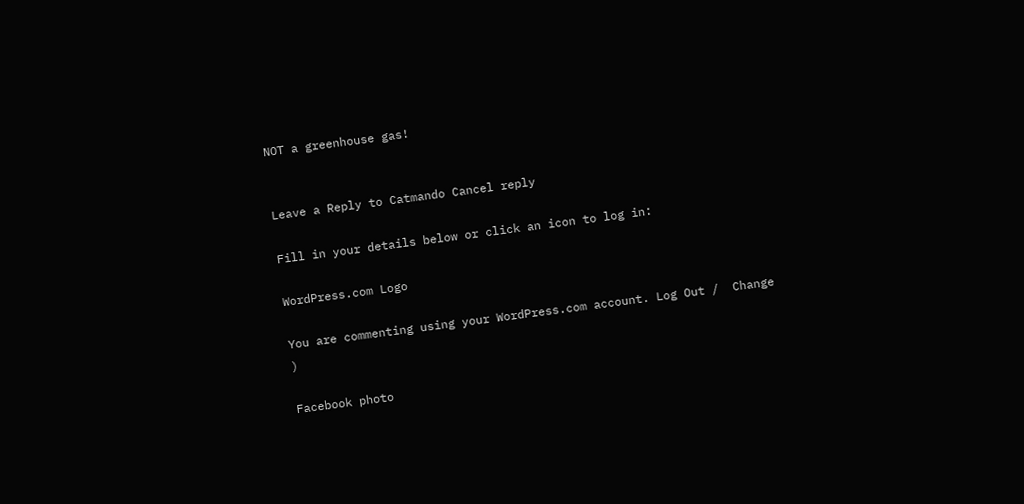NOT a greenhouse gas!


Leave a Reply to Catmando Cancel reply

Fill in your details below or click an icon to log in:

WordPress.com Logo

You are commenting using your WordPress.com account. Log Out /  Change )

Facebook photo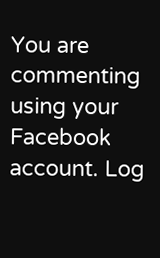You are commenting using your Facebook account. Log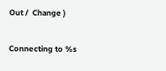Out /  Change )

Connecting to %s